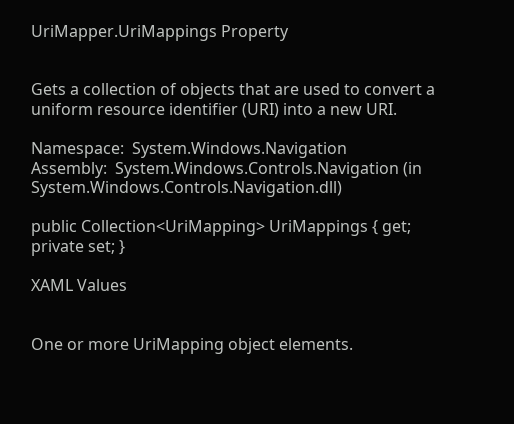UriMapper.UriMappings Property


Gets a collection of objects that are used to convert a uniform resource identifier (URI) into a new URI.

Namespace:  System.Windows.Navigation
Assembly:  System.Windows.Controls.Navigation (in System.Windows.Controls.Navigation.dll)

public Collection<UriMapping> UriMappings { get; private set; }

XAML Values


One or more UriMapping object elements.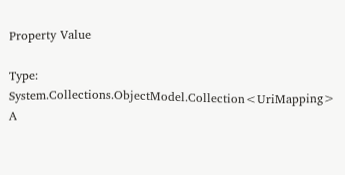Property Value

Type: System.Collections.ObjectModel.Collection<UriMapping>
A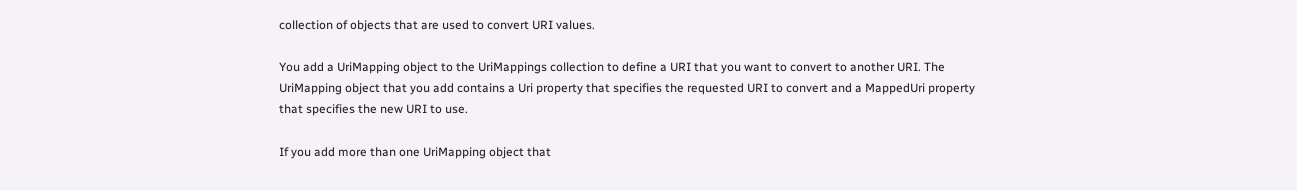collection of objects that are used to convert URI values.

You add a UriMapping object to the UriMappings collection to define a URI that you want to convert to another URI. The UriMapping object that you add contains a Uri property that specifies the requested URI to convert and a MappedUri property that specifies the new URI to use.

If you add more than one UriMapping object that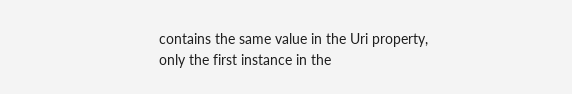contains the same value in the Uri property, only the first instance in the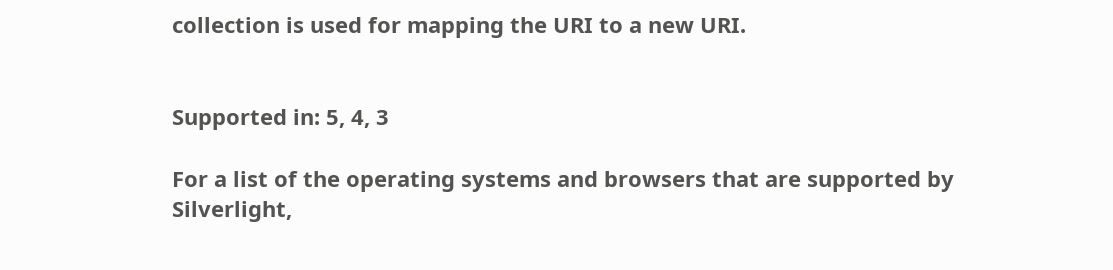collection is used for mapping the URI to a new URI.


Supported in: 5, 4, 3

For a list of the operating systems and browsers that are supported by Silverlight,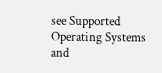see Supported Operating Systems and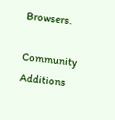Browsers.

Community Additions